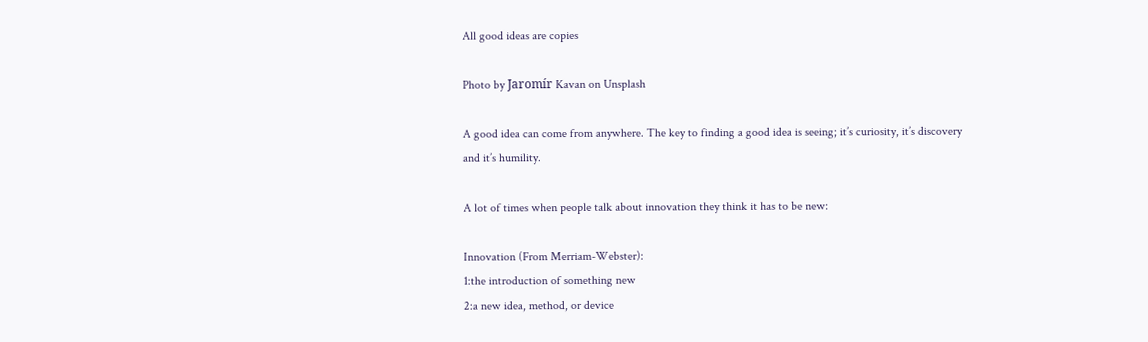All good ideas are copies

Photo by Jaromír Kavan on Unsplash

A good idea can come from anywhere. The key to finding a good idea is seeing; it’s curiosity, it’s discovery and it’s humility.

A lot of times when people talk about innovation they think it has to be new:

Innovation (From Merriam-Webster):
1:the introduction of something new
2:a new idea, method, or device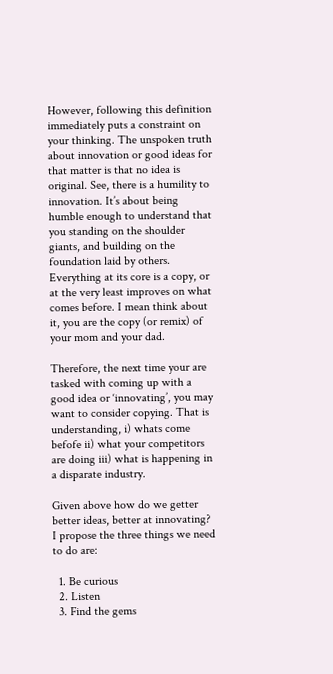However, following this definition immediately puts a constraint on your thinking. The unspoken truth about innovation or good ideas for that matter is that no idea is original. See, there is a humility to innovation. It’s about being humble enough to understand that you standing on the shoulder giants, and building on the foundation laid by others. Everything at its core is a copy, or at the very least improves on what comes before. I mean think about it, you are the copy (or remix) of your mom and your dad.

Therefore, the next time your are tasked with coming up with a good idea or ‘innovating’, you may want to consider copying. That is understanding, i) whats come befofe ii) what your competitors are doing iii) what is happening in a disparate industry.

Given above how do we getter better ideas, better at innovating? I propose the three things we need to do are:

  1. Be curious
  2. Listen
  3. Find the gems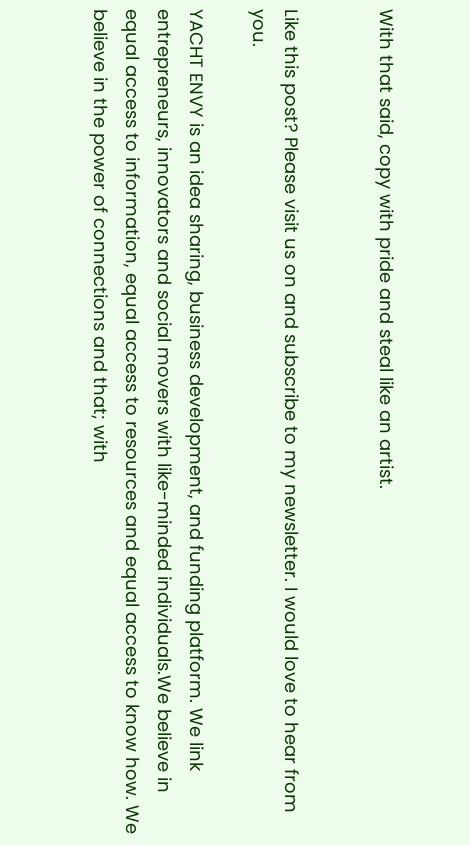With that said, copy with pride and steal like an artist.


Like this post? Please visit us on and subscribe to my newsletter. I would love to hear from you.

YACHT ENVY is an idea sharing, business development, and funding platform. We link entrepreneurs, innovators and social movers with like-minded individuals.We believe in equal access to information, equal access to resources and equal access to know how. We believe in the power of connections and that; with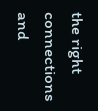the right connections and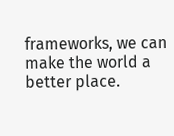frameworks, we can make the world a better place.